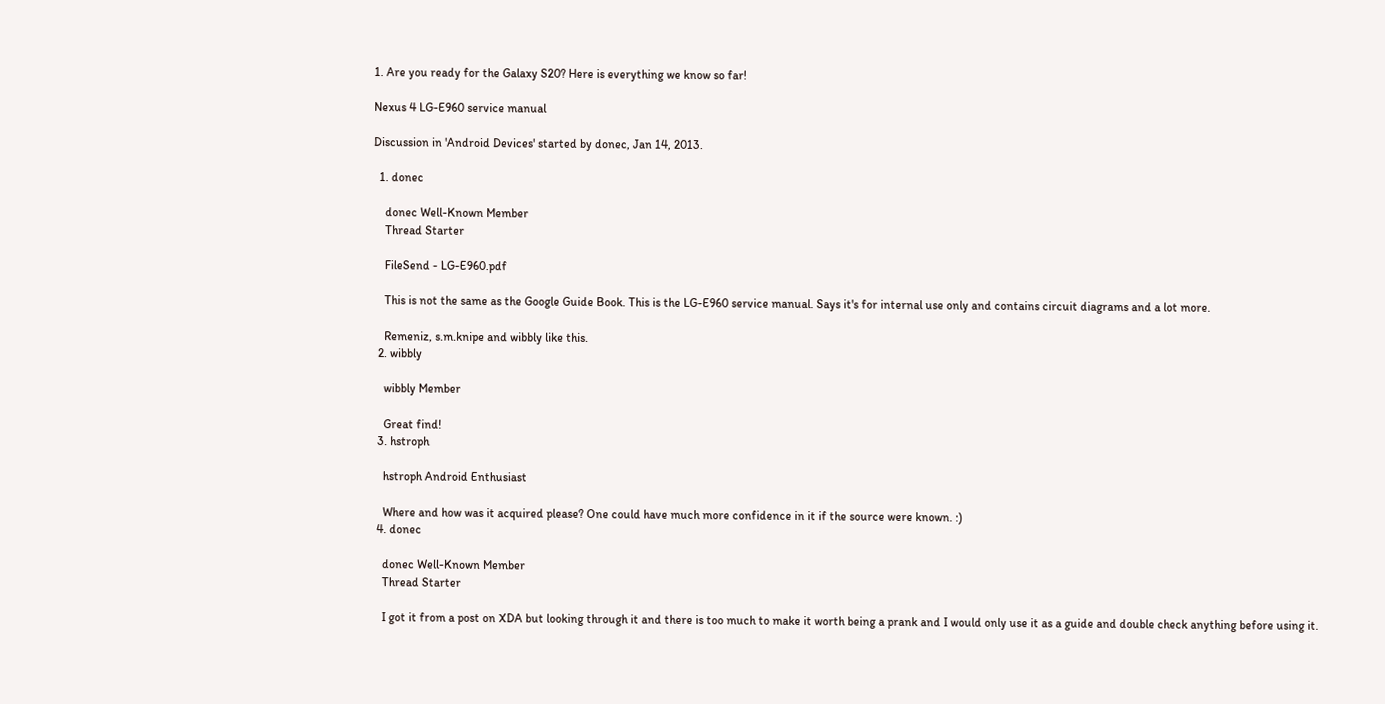1. Are you ready for the Galaxy S20? Here is everything we know so far!

Nexus 4 LG-E960 service manual

Discussion in 'Android Devices' started by donec, Jan 14, 2013.

  1. donec

    donec Well-Known Member
    Thread Starter

    FileSend - LG-E960.pdf

    This is not the same as the Google Guide Book. This is the LG-E960 service manual. Says it's for internal use only and contains circuit diagrams and a lot more.

    Remeniz, s.m.knipe and wibbly like this.
  2. wibbly

    wibbly Member

    Great find!
  3. hstroph

    hstroph Android Enthusiast

    Where and how was it acquired please? One could have much more confidence in it if the source were known. :)
  4. donec

    donec Well-Known Member
    Thread Starter

    I got it from a post on XDA but looking through it and there is too much to make it worth being a prank and I would only use it as a guide and double check anything before using it.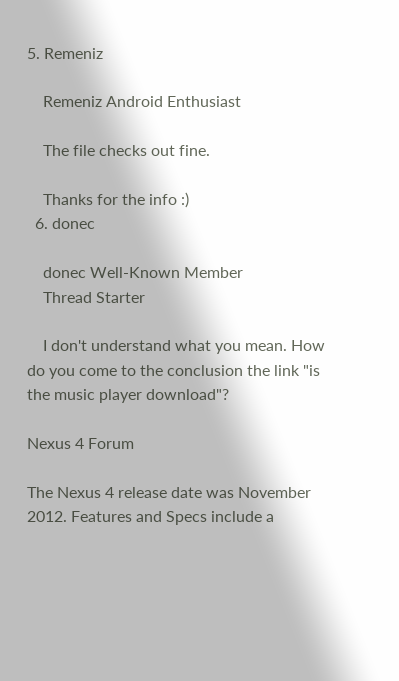5. Remeniz

    Remeniz Android Enthusiast

    The file checks out fine.

    Thanks for the info :)
  6. donec

    donec Well-Known Member
    Thread Starter

    I don't understand what you mean. How do you come to the conclusion the link "is the music player download"?

Nexus 4 Forum

The Nexus 4 release date was November 2012. Features and Specs include a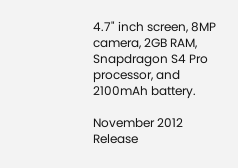4.7" inch screen, 8MP camera, 2GB RAM, Snapdragon S4 Pro processor, and 2100mAh battery.

November 2012
Release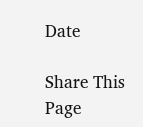Date

Share This Page